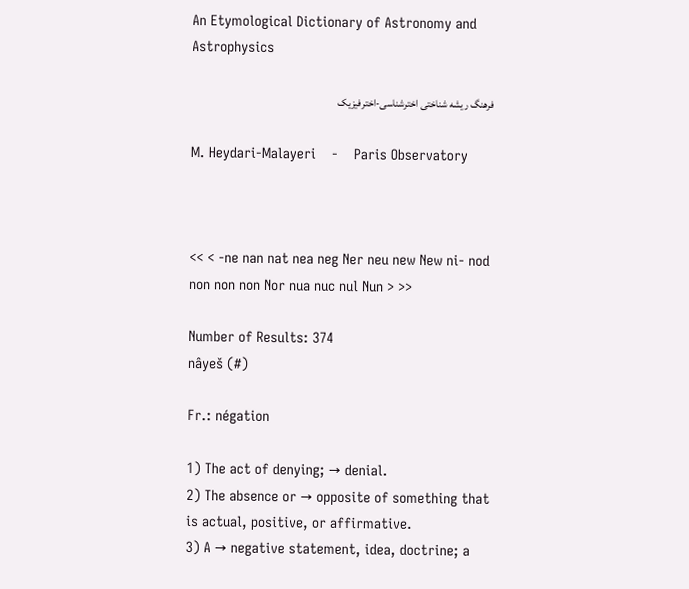An Etymological Dictionary of Astronomy and Astrophysics

فرهنگ ریشه شناختی اخترشناسی-اخترفیزیک

M. Heydari-Malayeri    -    Paris Observatory



<< < -ne nan nat nea neg Ner neu new New ni- nod non non non Nor nua nuc nul Nun > >>

Number of Results: 374
nâyeš (#)

Fr.: négation

1) The act of denying; → denial.
2) The absence or → opposite of something that is actual, positive, or affirmative.
3) A → negative statement, idea, doctrine; a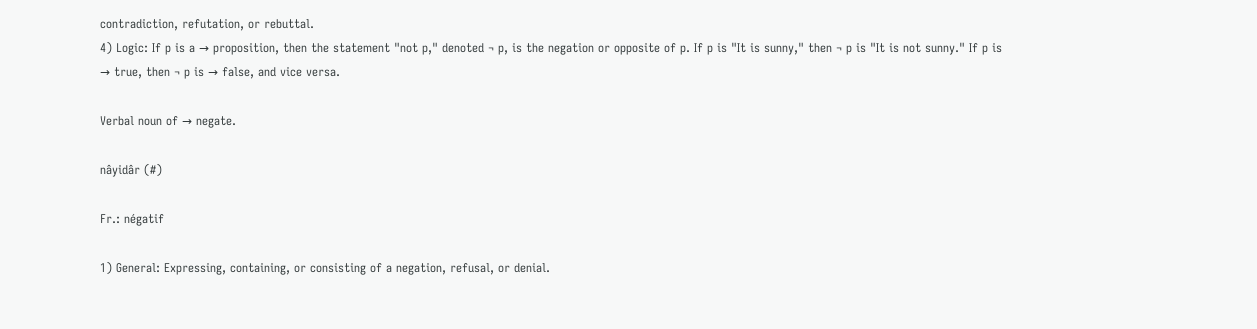contradiction, refutation, or rebuttal.
4) Logic: If p is a → proposition, then the statement "not p," denoted ¬ p, is the negation or opposite of p. If p is "It is sunny," then ¬ p is "It is not sunny." If p is → true, then ¬ p is → false, and vice versa.

Verbal noun of → negate.

nâyidâr (#)

Fr.: négatif

1) General: Expressing, containing, or consisting of a negation, refusal, or denial.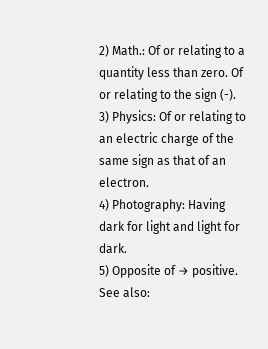2) Math.: Of or relating to a quantity less than zero. Of or relating to the sign (-).
3) Physics: Of or relating to an electric charge of the same sign as that of an electron.
4) Photography: Having dark for light and light for dark.
5) Opposite of → positive.
See also: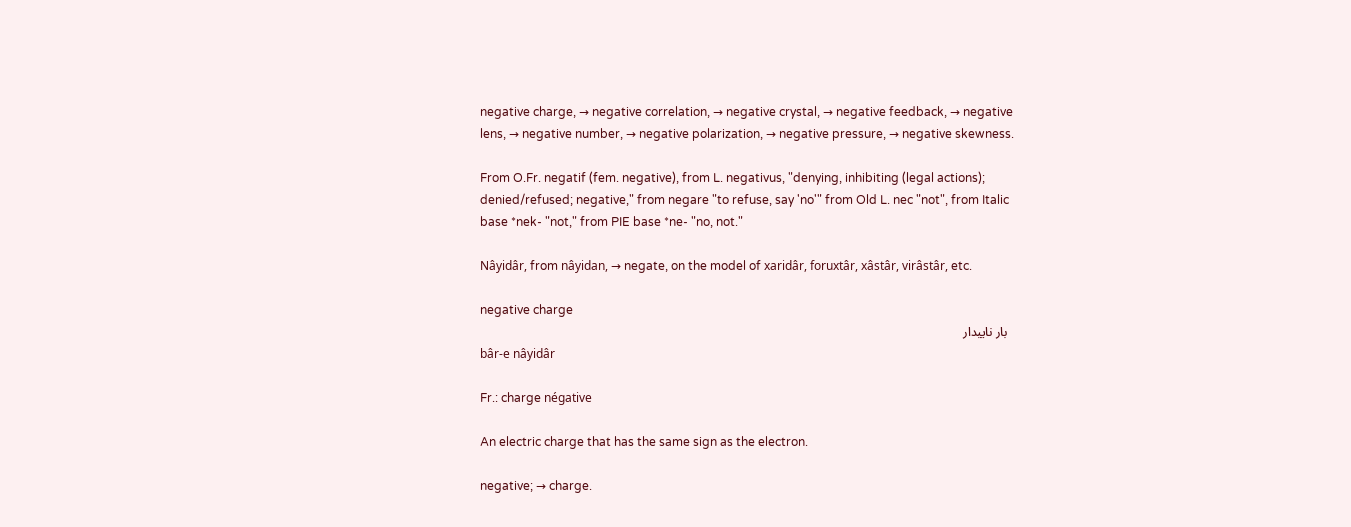negative charge, → negative correlation, → negative crystal, → negative feedback, → negative lens, → negative number, → negative polarization, → negative pressure, → negative skewness.

From O.Fr. negatif (fem. negative), from L. negativus, "denying, inhibiting (legal actions); denied/refused; negative," from negare "to refuse, say 'no'" from Old L. nec "not", from Italic base *nek- "not," from PIE base *ne- "no, not."

Nâyidâr, from nâyidan, → negate, on the model of xaridâr, foruxtâr, xâstâr, virâstâr, etc.

negative charge
  بار ناییدار
bâr-e nâyidâr

Fr.: charge négative

An electric charge that has the same sign as the electron.

negative; → charge.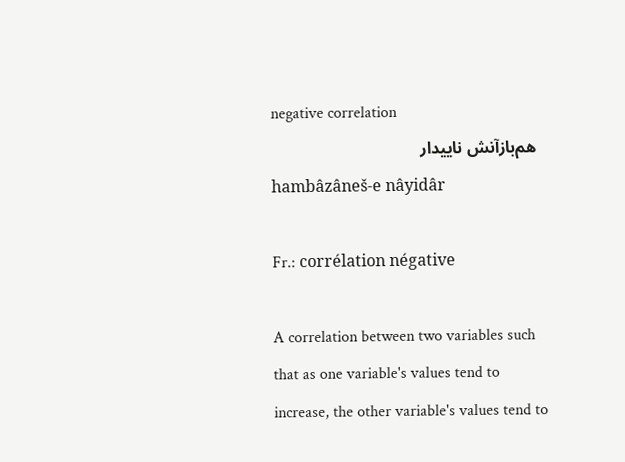negative correlation
  هم‌باز‌آنش ناییدار
hambâzâneš-e nâyidâr

Fr.: corrélation négative

A correlation between two variables such that as one variable's values tend to increase, the other variable's values tend to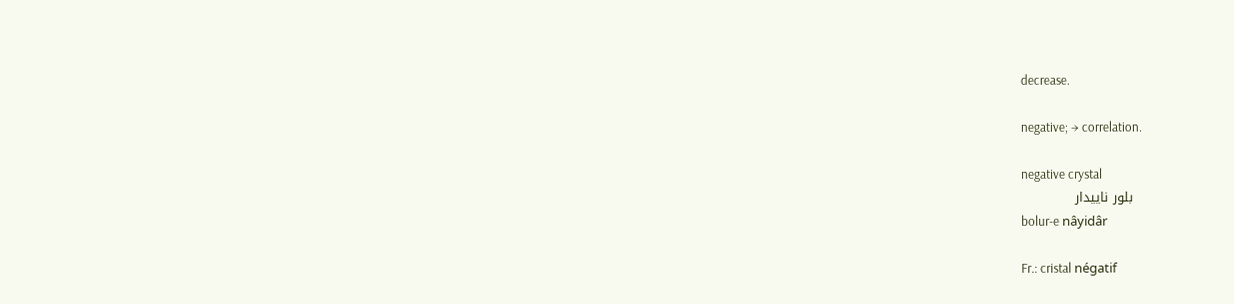decrease.

negative; → correlation.

negative crystal
  بلور ناییدار
bolur-e nâyidâr

Fr.: cristal négatif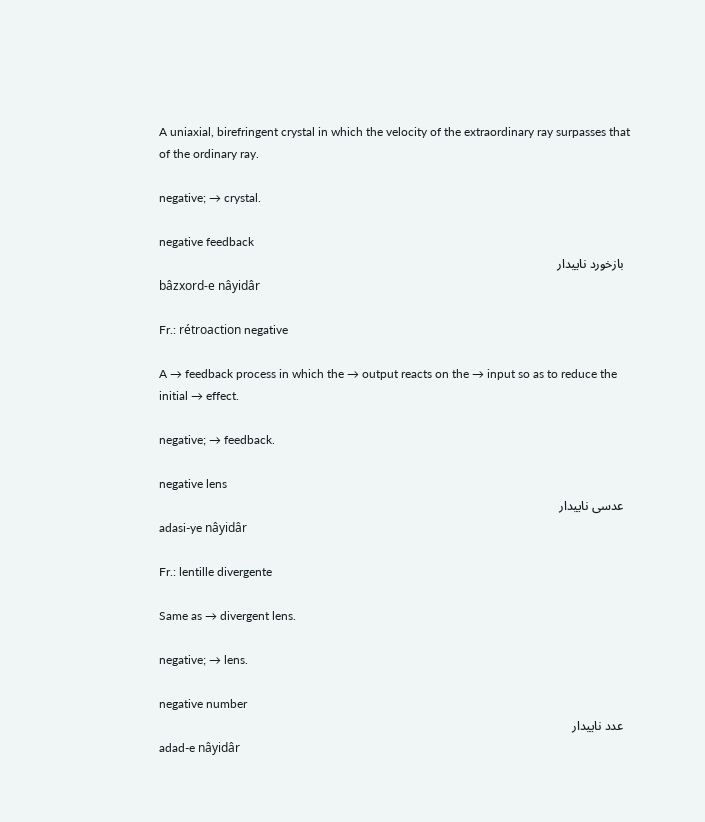A uniaxial, birefringent crystal in which the velocity of the extraordinary ray surpasses that of the ordinary ray.

negative; → crystal.

negative feedback
  بازخورد ناییدار
bâzxord-e nâyidâr

Fr.: rétroaction negative

A → feedback process in which the → output reacts on the → input so as to reduce the initial → effect.

negative; → feedback.

negative lens
  عدسی ناییدار
adasi-ye nâyidâr

Fr.: lentille divergente

Same as → divergent lens.

negative; → lens.

negative number
  عدد ناییدار
adad-e nâyidâr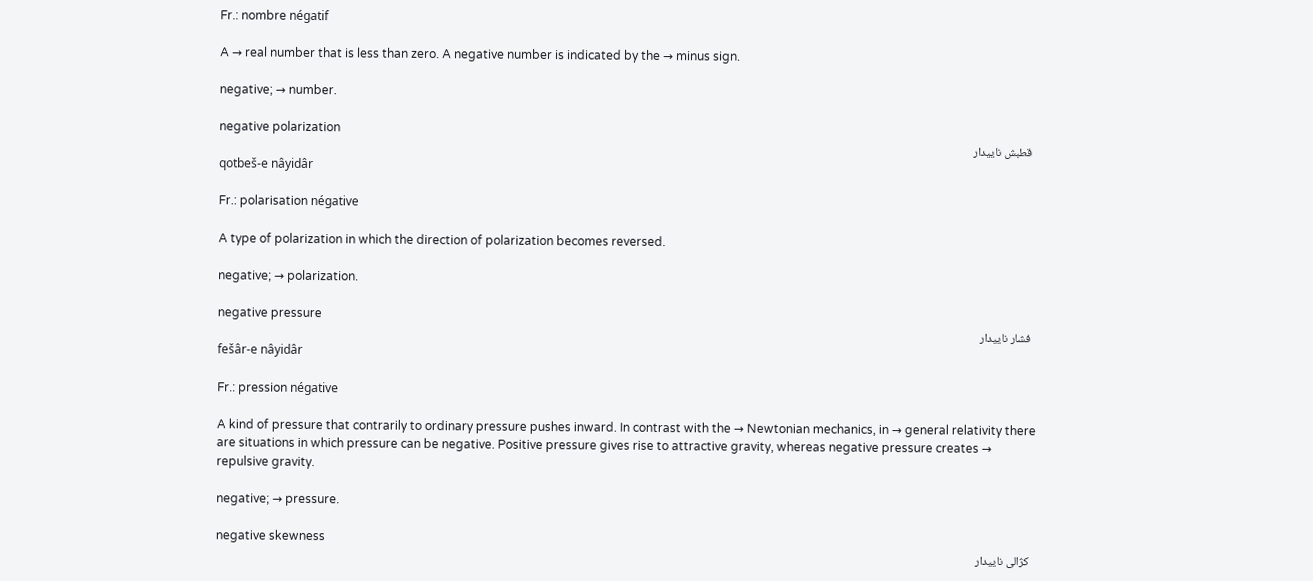Fr.: nombre négatif

A → real number that is less than zero. A negative number is indicated by the → minus sign.

negative; → number.

negative polarization
  قطبش ناییدار
qotbeš-e nâyidâr

Fr.: polarisation négative

A type of polarization in which the direction of polarization becomes reversed.

negative; → polarization.

negative pressure
  فشار ناییدار
fešâr-e nâyidâr

Fr.: pression négative

A kind of pressure that contrarily to ordinary pressure pushes inward. In contrast with the → Newtonian mechanics, in → general relativity there are situations in which pressure can be negative. Positive pressure gives rise to attractive gravity, whereas negative pressure creates → repulsive gravity.

negative; → pressure.

negative skewness
  کژالی ناییدار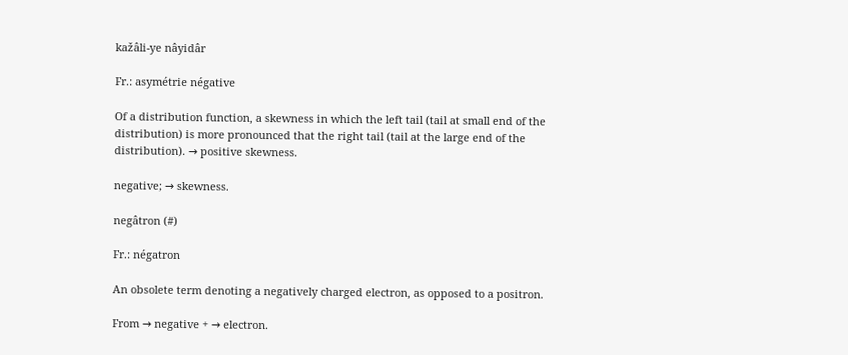kažâli-ye nâyidâr

Fr.: asymétrie négative

Of a distribution function, a skewness in which the left tail (tail at small end of the distribution) is more pronounced that the right tail (tail at the large end of the distribution). → positive skewness.

negative; → skewness.

negâtron (#)

Fr.: négatron

An obsolete term denoting a negatively charged electron, as opposed to a positron.

From → negative + → electron.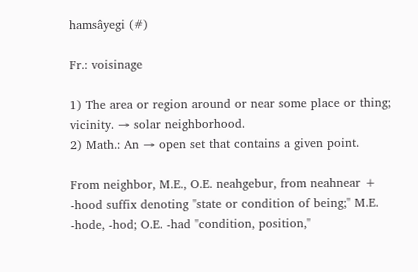hamsâyegi (#)

Fr.: voisinage

1) The area or region around or near some place or thing; vicinity. → solar neighborhood.
2) Math.: An → open set that contains a given point.

From neighbor, M.E., O.E. neahgebur, from neahnear + -hood suffix denoting "state or condition of being;" M.E. -hode, -hod; O.E. -had "condition, position,"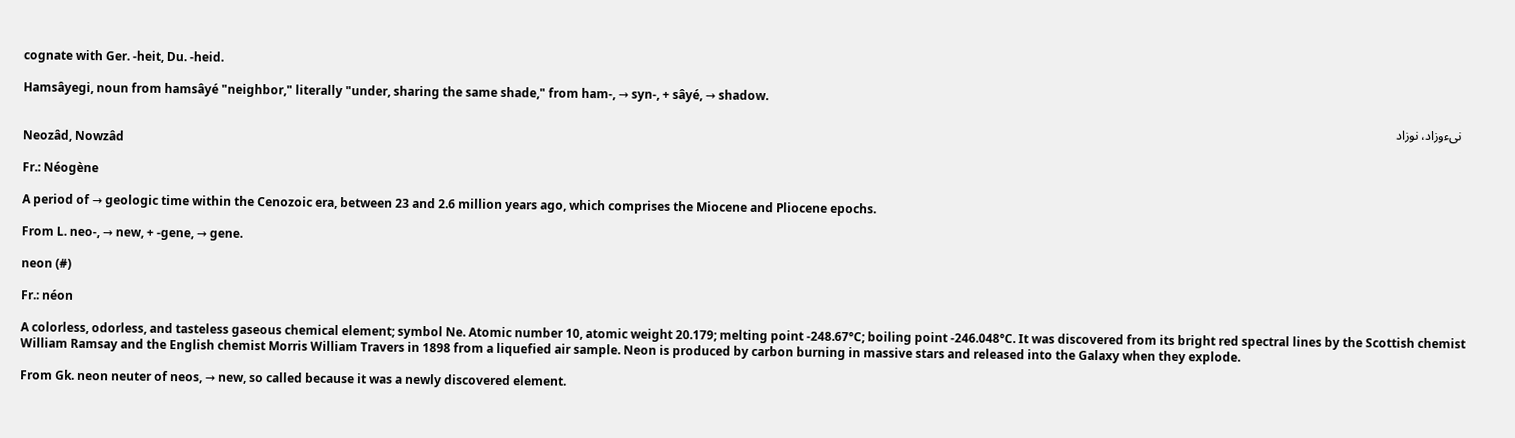cognate with Ger. -heit, Du. -heid.

Hamsâyegi, noun from hamsâyé "neighbor," literally "under, sharing the same shade," from ham-, → syn-, + sâyé, → shadow.

  نیءوزاد، نوزاد
Neozâd, Nowzâd

Fr.: Néogène

A period of → geologic time within the Cenozoic era, between 23 and 2.6 million years ago, which comprises the Miocene and Pliocene epochs.

From L. neo-, → new, + -gene, → gene.

neon (#)

Fr.: néon

A colorless, odorless, and tasteless gaseous chemical element; symbol Ne. Atomic number 10, atomic weight 20.179; melting point -248.67°C; boiling point -246.048°C. It was discovered from its bright red spectral lines by the Scottish chemist William Ramsay and the English chemist Morris William Travers in 1898 from a liquefied air sample. Neon is produced by carbon burning in massive stars and released into the Galaxy when they explode.

From Gk. neon neuter of neos, → new, so called because it was a newly discovered element.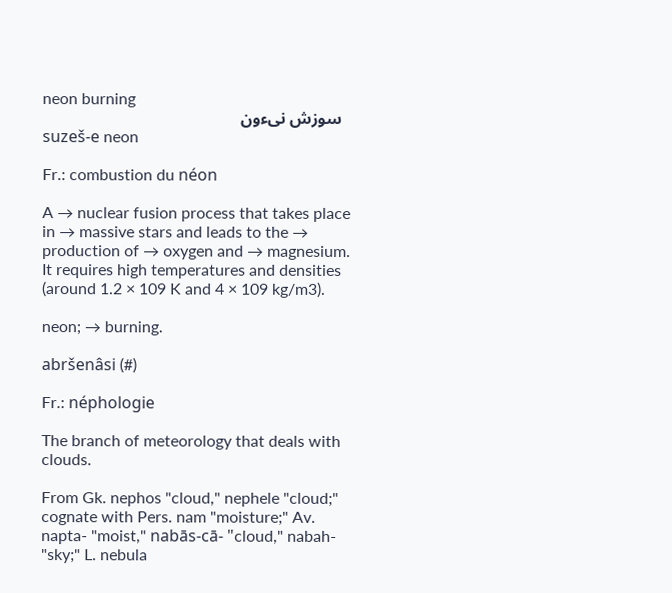neon burning
  سوزش نیءون
suzeš-e neon

Fr.: combustion du néon

A → nuclear fusion process that takes place in → massive stars and leads to the → production of → oxygen and → magnesium. It requires high temperatures and densities (around 1.2 × 109 K and 4 × 109 kg/m3).

neon; → burning.

abršenâsi (#)

Fr.: néphologie

The branch of meteorology that deals with clouds.

From Gk. nephos "cloud," nephele "cloud;" cognate with Pers. nam "moisture;" Av. napta- "moist," nabās-cā- "cloud," nabah- "sky;" L. nebula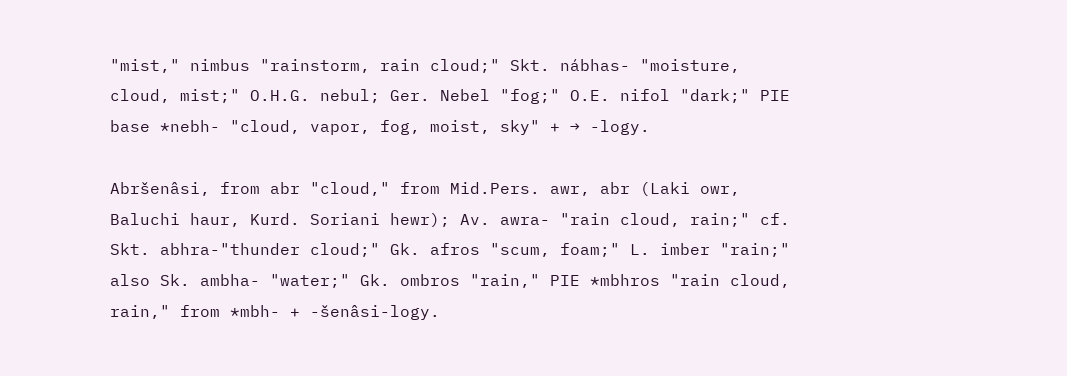"mist," nimbus "rainstorm, rain cloud;" Skt. nábhas- "moisture, cloud, mist;" O.H.G. nebul; Ger. Nebel "fog;" O.E. nifol "dark;" PIE base *nebh- "cloud, vapor, fog, moist, sky" + → -logy.

Abršenâsi, from abr "cloud," from Mid.Pers. awr, abr (Laki owr, Baluchi haur, Kurd. Soriani hewr); Av. awra- "rain cloud, rain;" cf. Skt. abhra-"thunder cloud;" Gk. afros "scum, foam;" L. imber "rain;" also Sk. ambha- "water;" Gk. ombros "rain," PIE *mbhros "rain cloud, rain," from *mbh- + -šenâsi-logy.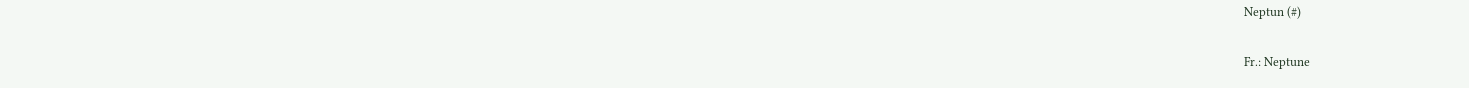Neptun (#)

Fr.: Neptune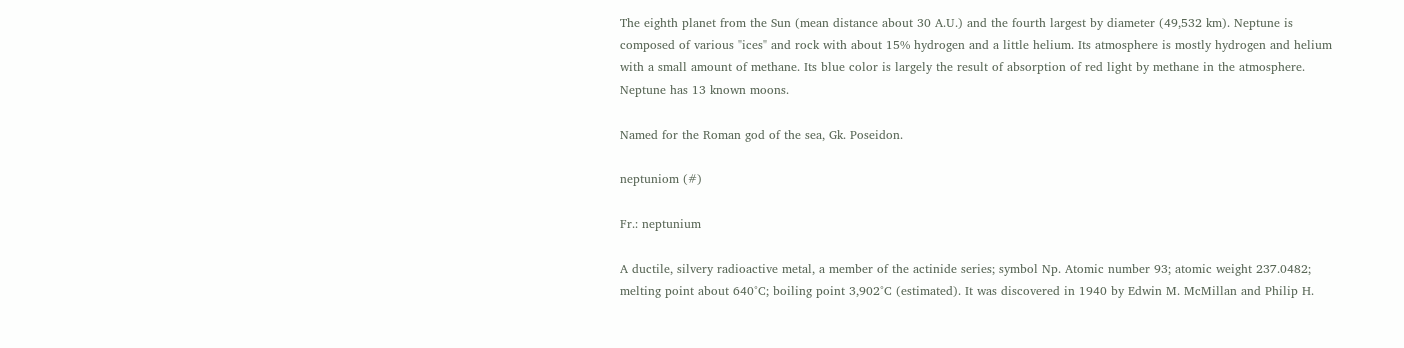The eighth planet from the Sun (mean distance about 30 A.U.) and the fourth largest by diameter (49,532 km). Neptune is composed of various "ices" and rock with about 15% hydrogen and a little helium. Its atmosphere is mostly hydrogen and helium with a small amount of methane. Its blue color is largely the result of absorption of red light by methane in the atmosphere. Neptune has 13 known moons.

Named for the Roman god of the sea, Gk. Poseidon.

neptuniom (#)

Fr.: neptunium

A ductile, silvery radioactive metal, a member of the actinide series; symbol Np. Atomic number 93; atomic weight 237.0482; melting point about 640°C; boiling point 3,902°C (estimated). It was discovered in 1940 by Edwin M. McMillan and Philip H.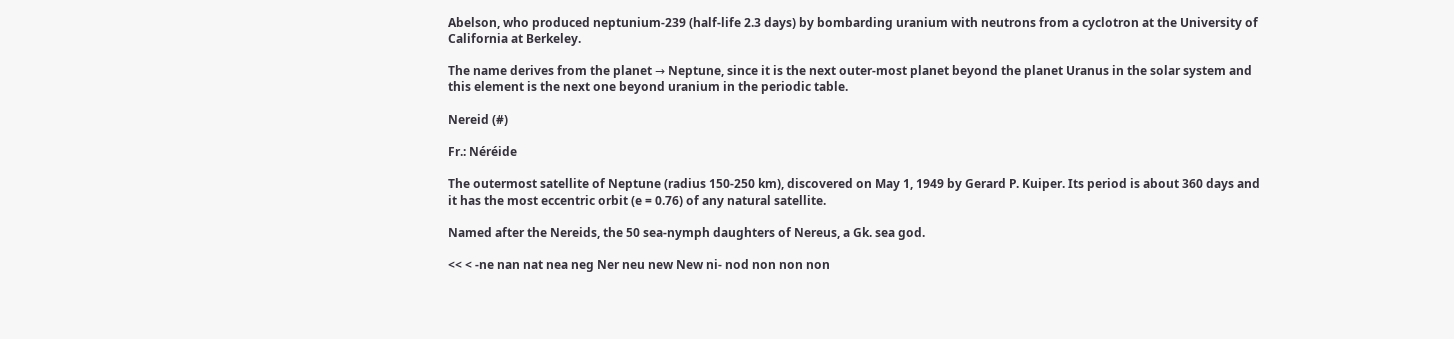Abelson, who produced neptunium-239 (half-life 2.3 days) by bombarding uranium with neutrons from a cyclotron at the University of California at Berkeley.

The name derives from the planet → Neptune, since it is the next outer-most planet beyond the planet Uranus in the solar system and this element is the next one beyond uranium in the periodic table.

Nereid (#)

Fr.: Néréide

The outermost satellite of Neptune (radius 150-250 km), discovered on May 1, 1949 by Gerard P. Kuiper. Its period is about 360 days and it has the most eccentric orbit (e = 0.76) of any natural satellite.

Named after the Nereids, the 50 sea-nymph daughters of Nereus, a Gk. sea god.

<< < -ne nan nat nea neg Ner neu new New ni- nod non non non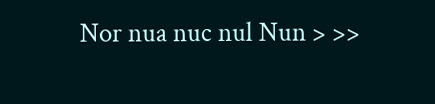Nor nua nuc nul Nun > >>